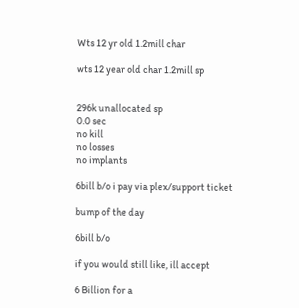Wts 12 yr old 1.2mill char

wts 12 year old char 1.2mill sp


296k unallocated sp
0.0 sec
no kill
no losses
no implants

6bill b/o i pay via plex/support ticket

bump of the day

6bill b/o

if you would still like, ill accept

6 Billion for a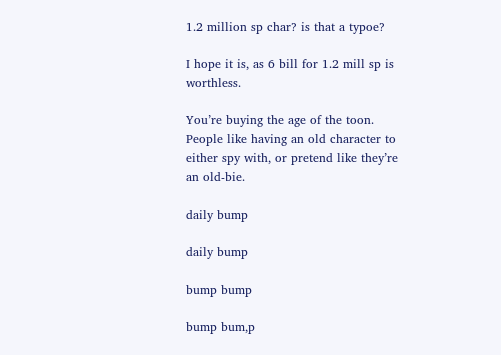1.2 million sp char? is that a typoe?

I hope it is, as 6 bill for 1.2 mill sp is worthless.

You’re buying the age of the toon. People like having an old character to either spy with, or pretend like they’re an old-bie.

daily bump

daily bump

bump bump

bump bum,p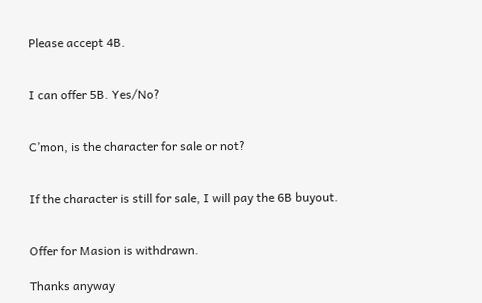Please accept 4B.


I can offer 5B. Yes/No?


C’mon, is the character for sale or not?


If the character is still for sale, I will pay the 6B buyout.


Offer for Masion is withdrawn.

Thanks anyway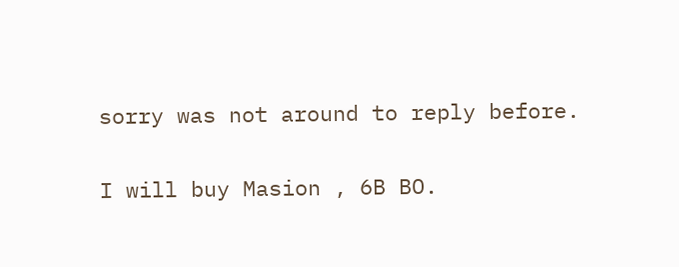sorry was not around to reply before.

I will buy Masion , 6B BO.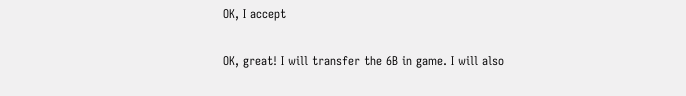OK, I accept

OK, great! I will transfer the 6B in game. I will also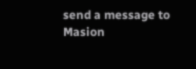send a message to Masion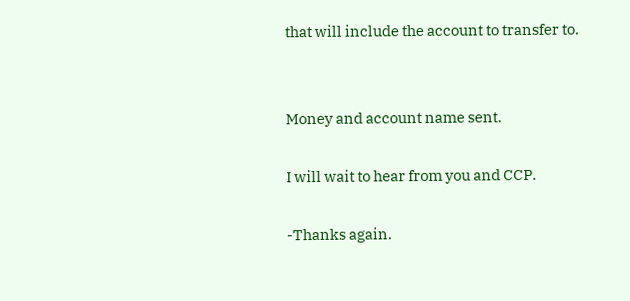that will include the account to transfer to.


Money and account name sent.

I will wait to hear from you and CCP.

-Thanks again.